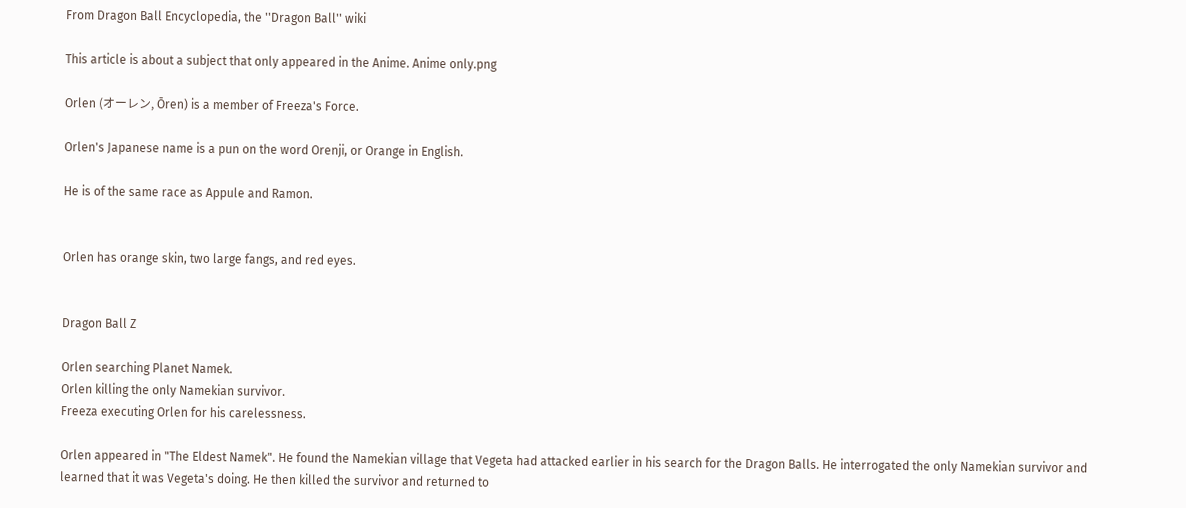From Dragon Ball Encyclopedia, the ''Dragon Ball'' wiki

This article is about a subject that only appeared in the Anime. Anime only.png

Orlen (オーレン, Ōren) is a member of Freeza's Force.

Orlen's Japanese name is a pun on the word Orenji, or Orange in English.

He is of the same race as Appule and Ramon.


Orlen has orange skin, two large fangs, and red eyes.


Dragon Ball Z

Orlen searching Planet Namek.
Orlen killing the only Namekian survivor.
Freeza executing Orlen for his carelessness.

Orlen appeared in "The Eldest Namek". He found the Namekian village that Vegeta had attacked earlier in his search for the Dragon Balls. He interrogated the only Namekian survivor and learned that it was Vegeta's doing. He then killed the survivor and returned to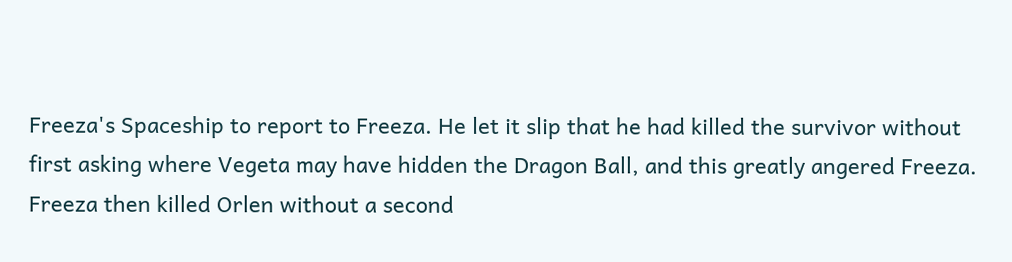Freeza's Spaceship to report to Freeza. He let it slip that he had killed the survivor without first asking where Vegeta may have hidden the Dragon Ball, and this greatly angered Freeza. Freeza then killed Orlen without a second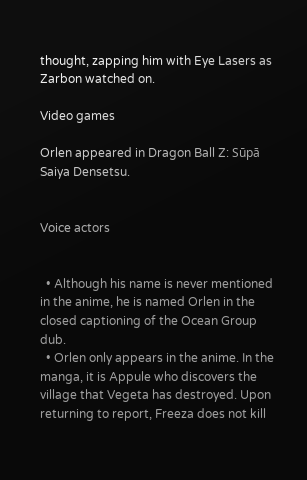thought, zapping him with Eye Lasers as Zarbon watched on.

Video games

Orlen appeared in Dragon Ball Z: Sūpā Saiya Densetsu.


Voice actors


  • Although his name is never mentioned in the anime, he is named Orlen in the closed captioning of the Ocean Group dub.
  • Orlen only appears in the anime. In the manga, it is Appule who discovers the village that Vegeta has destroyed. Upon returning to report, Freeza does not kill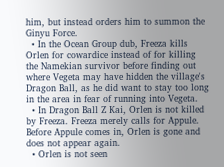him, but instead orders him to summon the Ginyu Force.
  • In the Ocean Group dub, Freeza kills Orlen for cowardice instead of for killing the Namekian survivor before finding out where Vegeta may have hidden the village's Dragon Ball, as he did want to stay too long in the area in fear of running into Vegeta.
  • In Dragon Ball Z Kai, Orlen is not killed by Freeza. Freeza merely calls for Appule. Before Appule comes in, Orlen is gone and does not appear again.
  • Orlen is not seen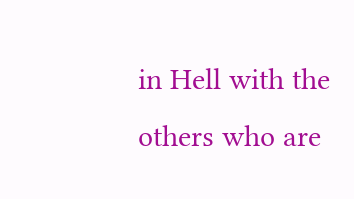in Hell with the others who are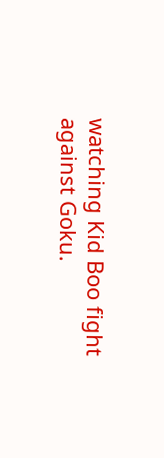watching Kid Boo fight against Goku.